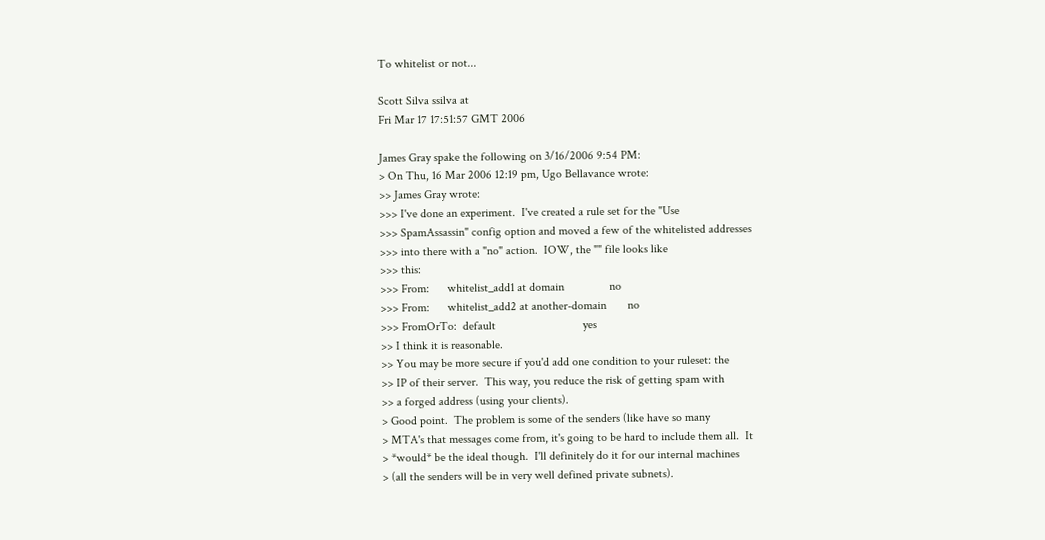To whitelist or not...

Scott Silva ssilva at
Fri Mar 17 17:51:57 GMT 2006

James Gray spake the following on 3/16/2006 9:54 PM:
> On Thu, 16 Mar 2006 12:19 pm, Ugo Bellavance wrote:
>> James Gray wrote:
>>> I've done an experiment.  I've created a rule set for the "Use
>>> SpamAssassin" config option and moved a few of the whitelisted addresses
>>> into there with a "no" action.  IOW, the "" file looks like
>>> this:
>>> From:      whitelist_add1 at domain               no
>>> From:      whitelist_add2 at another-domain       no
>>> FromOrTo:  default                             yes
>> I think it is reasonable.
>> You may be more secure if you'd add one condition to your ruleset: the
>> IP of their server.  This way, you reduce the risk of getting spam with
>> a forged address (using your clients).
> Good point.  The problem is some of the senders (like have so many
> MTA's that messages come from, it's going to be hard to include them all.  It
> *would* be the ideal though.  I'll definitely do it for our internal machines
> (all the senders will be in very well defined private subnets).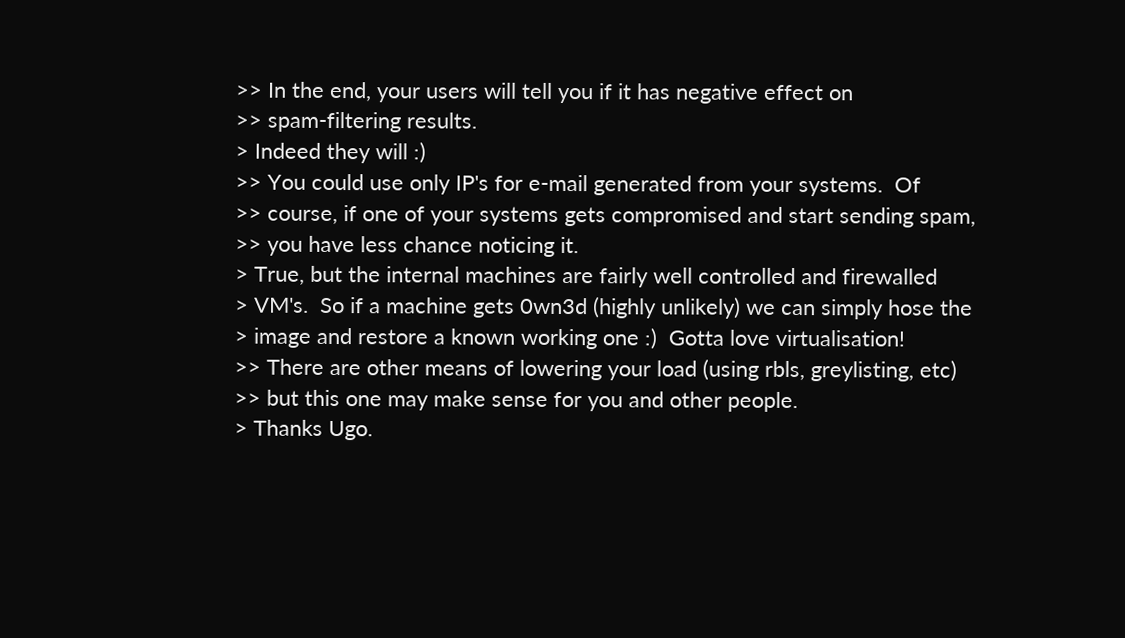>> In the end, your users will tell you if it has negative effect on
>> spam-filtering results.
> Indeed they will :)
>> You could use only IP's for e-mail generated from your systems.  Of
>> course, if one of your systems gets compromised and start sending spam,
>> you have less chance noticing it.
> True, but the internal machines are fairly well controlled and firewalled
> VM's.  So if a machine gets 0wn3d (highly unlikely) we can simply hose the
> image and restore a known working one :)  Gotta love virtualisation!
>> There are other means of lowering your load (using rbls, greylisting, etc)
>> but this one may make sense for you and other people.
> Thanks Ugo.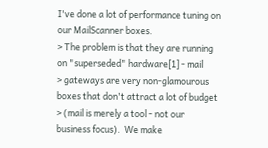I've done a lot of performance tuning on our MailScanner boxes.
> The problem is that they are running on "superseded" hardware[1] - mail
> gateways are very non-glamourous boxes that don't attract a lot of budget
> (mail is merely a tool - not our business focus).  We make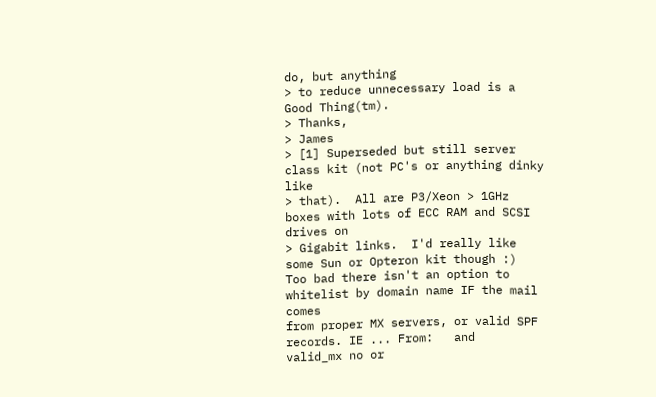do, but anything
> to reduce unnecessary load is a Good Thing(tm).
> Thanks,
> James
> [1] Superseded but still server class kit (not PC's or anything dinky like
> that).  All are P3/Xeon > 1GHz boxes with lots of ECC RAM and SCSI drives on
> Gigabit links.  I'd really like some Sun or Opteron kit though :)
Too bad there isn't an option to whitelist by domain name IF the mail comes
from proper MX servers, or valid SPF records. IE ... From:   and
valid_mx no or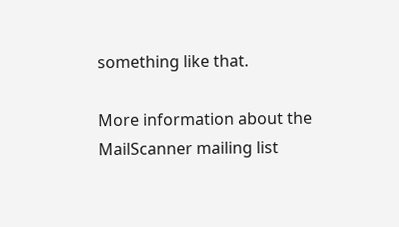something like that.

More information about the MailScanner mailing list